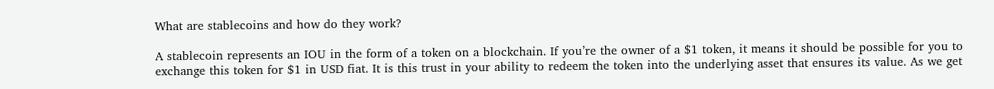What are stablecoins and how do they work?

A stablecoin represents an IOU in the form of a token on a blockchain. If you’re the owner of a $1 token, it means it should be possible for you to exchange this token for $1 in USD fiat. It is this trust in your ability to redeem the token into the underlying asset that ensures its value. As we get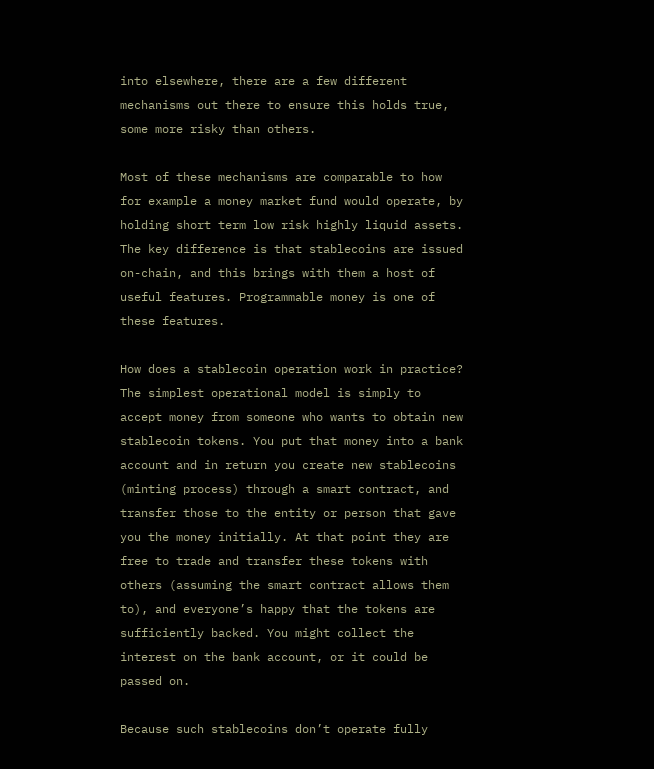into elsewhere, there are a few different mechanisms out there to ensure this holds true, some more risky than others.

Most of these mechanisms are comparable to how for example a money market fund would operate, by holding short term low risk highly liquid assets. The key difference is that stablecoins are issued on-chain, and this brings with them a host of useful features. Programmable money is one of these features.

How does a stablecoin operation work in practice? The simplest operational model is simply to accept money from someone who wants to obtain new stablecoin tokens. You put that money into a bank account and in return you create new stablecoins (minting process) through a smart contract, and transfer those to the entity or person that gave you the money initially. At that point they are free to trade and transfer these tokens with others (assuming the smart contract allows them to), and everyone’s happy that the tokens are sufficiently backed. You might collect the interest on the bank account, or it could be passed on.

Because such stablecoins don’t operate fully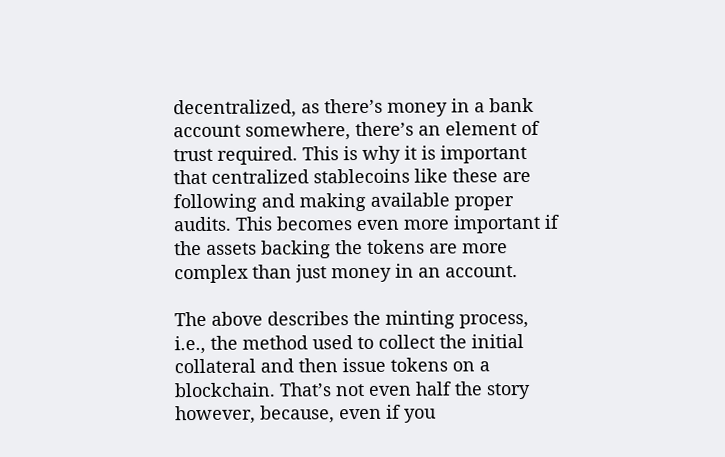decentralized, as there’s money in a bank account somewhere, there’s an element of trust required. This is why it is important that centralized stablecoins like these are following and making available proper audits. This becomes even more important if the assets backing the tokens are more complex than just money in an account.

The above describes the minting process, i.e., the method used to collect the initial collateral and then issue tokens on a blockchain. That’s not even half the story however, because, even if you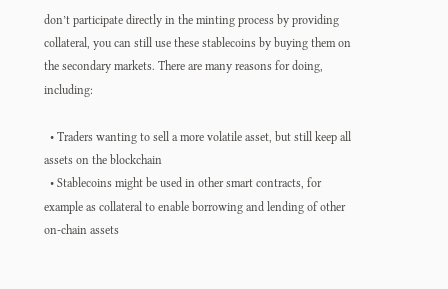don’t participate directly in the minting process by providing collateral, you can still use these stablecoins by buying them on the secondary markets. There are many reasons for doing, including:

  • Traders wanting to sell a more volatile asset, but still keep all assets on the blockchain
  • Stablecoins might be used in other smart contracts, for example as collateral to enable borrowing and lending of other on-chain assets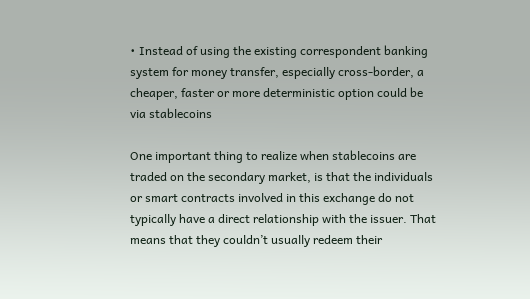• Instead of using the existing correspondent banking system for money transfer, especially cross-border, a cheaper, faster or more deterministic option could be via stablecoins

One important thing to realize when stablecoins are traded on the secondary market, is that the individuals or smart contracts involved in this exchange do not typically have a direct relationship with the issuer. That means that they couldn’t usually redeem their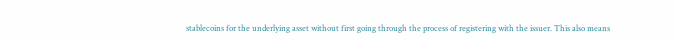stablecoins for the underlying asset without first going through the process of registering with the issuer. This also means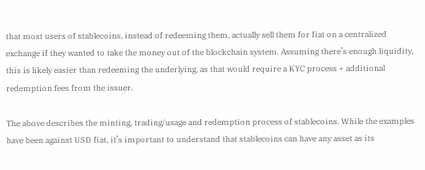that most users of stablecoins, instead of redeeming them, actually sell them for fiat on a centralized exchange if they wanted to take the money out of the blockchain system. Assuming there’s enough liquidity, this is likely easier than redeeming the underlying, as that would require a KYC process + additional redemption fees from the issuer.

The above describes the minting, trading/usage and redemption process of stablecoins. While the examples have been against USD fiat, it’s important to understand that stablecoins can have any asset as its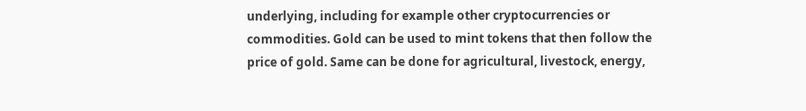underlying, including for example other cryptocurrencies or commodities. Gold can be used to mint tokens that then follow the price of gold. Same can be done for agricultural, livestock, energy,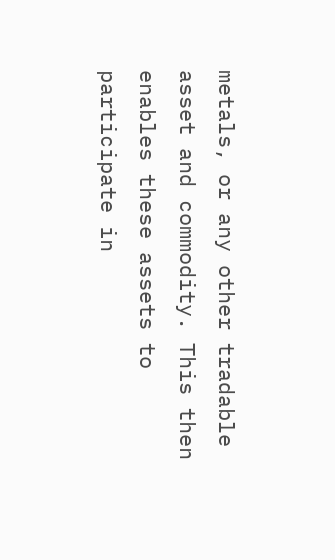metals, or any other tradable asset and commodity. This then enables these assets to participate in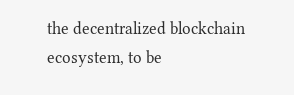the decentralized blockchain ecosystem, to be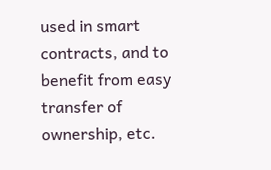used in smart contracts, and to benefit from easy transfer of ownership, etc.